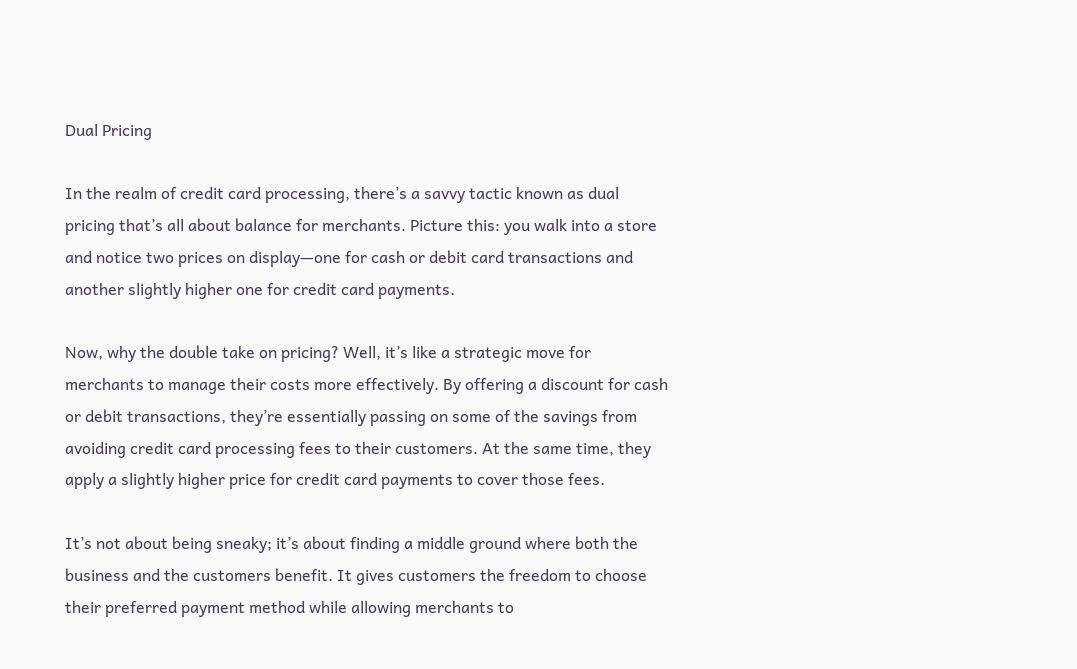Dual Pricing

In the realm of credit card processing, there’s a savvy tactic known as dual pricing that’s all about balance for merchants. Picture this: you walk into a store and notice two prices on display—one for cash or debit card transactions and another slightly higher one for credit card payments.

Now, why the double take on pricing? Well, it’s like a strategic move for merchants to manage their costs more effectively. By offering a discount for cash or debit transactions, they’re essentially passing on some of the savings from avoiding credit card processing fees to their customers. At the same time, they apply a slightly higher price for credit card payments to cover those fees.

It’s not about being sneaky; it’s about finding a middle ground where both the business and the customers benefit. It gives customers the freedom to choose their preferred payment method while allowing merchants to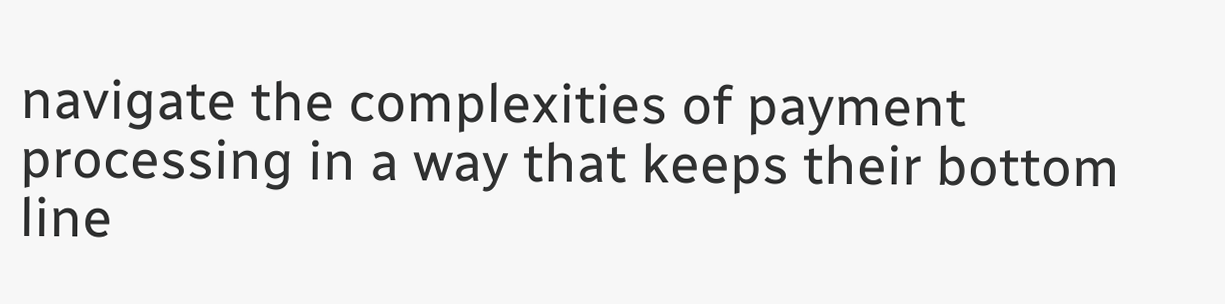navigate the complexities of payment processing in a way that keeps their bottom line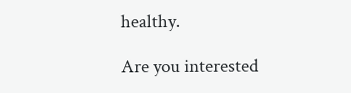healthy.

Are you interested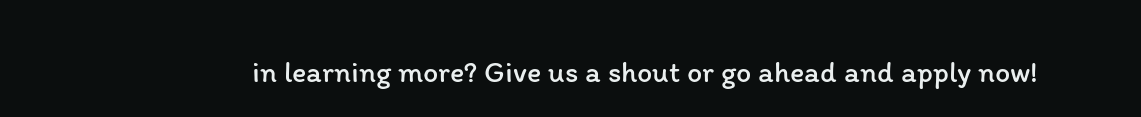in learning more? Give us a shout or go ahead and apply now!